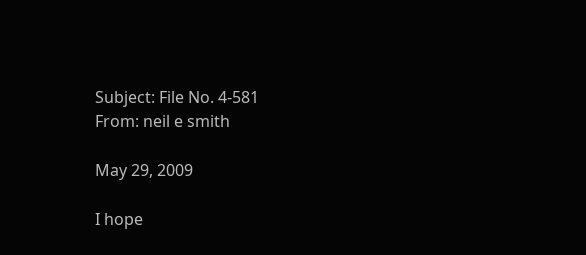Subject: File No. 4-581
From: neil e smith

May 29, 2009

I hope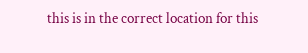this is in the correct location for this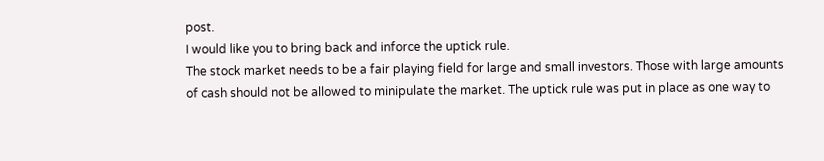post.
I would like you to bring back and inforce the uptick rule.
The stock market needs to be a fair playing field for large and small investors. Those with large amounts of cash should not be allowed to minipulate the market. The uptick rule was put in place as one way to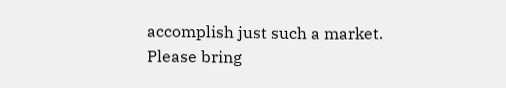accomplish just such a market.
Please bring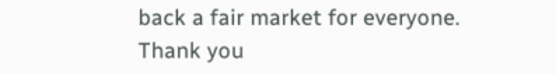back a fair market for everyone.
Thank you